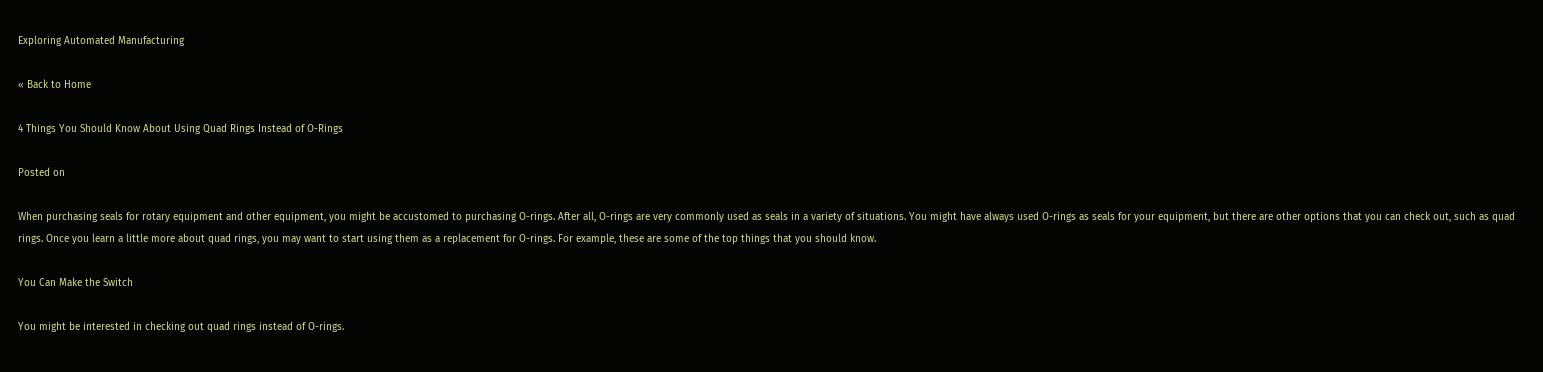Exploring Automated Manufacturing

« Back to Home

4 Things You Should Know About Using Quad Rings Instead of O-Rings

Posted on

When purchasing seals for rotary equipment and other equipment, you might be accustomed to purchasing O-rings. After all, O-rings are very commonly used as seals in a variety of situations. You might have always used O-rings as seals for your equipment, but there are other options that you can check out, such as quad rings. Once you learn a little more about quad rings, you may want to start using them as a replacement for O-rings. For example, these are some of the top things that you should know.

You Can Make the Switch

You might be interested in checking out quad rings instead of O-rings.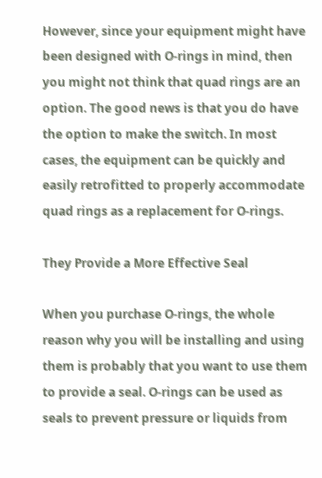However, since your equipment might have been designed with O-rings in mind, then you might not think that quad rings are an option. The good news is that you do have the option to make the switch. In most cases, the equipment can be quickly and easily retrofitted to properly accommodate quad rings as a replacement for O-rings.

They Provide a More Effective Seal

When you purchase O-rings, the whole reason why you will be installing and using them is probably that you want to use them to provide a seal. O-rings can be used as seals to prevent pressure or liquids from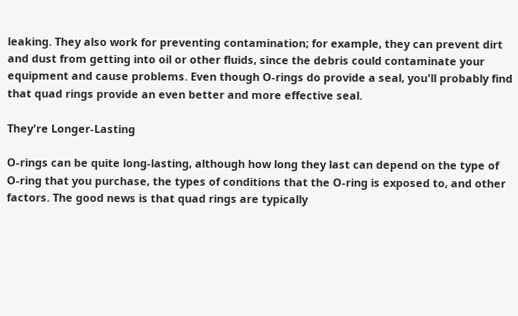leaking. They also work for preventing contamination; for example, they can prevent dirt and dust from getting into oil or other fluids, since the debris could contaminate your equipment and cause problems. Even though O-rings do provide a seal, you'll probably find that quad rings provide an even better and more effective seal.

They're Longer-Lasting

O-rings can be quite long-lasting, although how long they last can depend on the type of O-ring that you purchase, the types of conditions that the O-ring is exposed to, and other factors. The good news is that quad rings are typically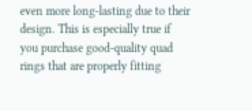even more long-lasting due to their design. This is especially true if you purchase good-quality quad rings that are properly fitting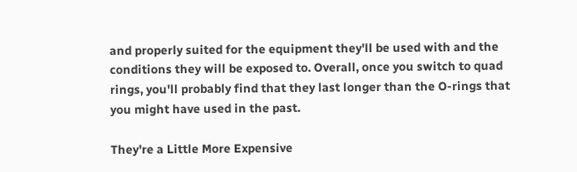and properly suited for the equipment they'll be used with and the conditions they will be exposed to. Overall, once you switch to quad rings, you'll probably find that they last longer than the O-rings that you might have used in the past.

They're a Little More Expensive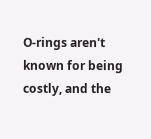O-rings aren't known for being costly, and the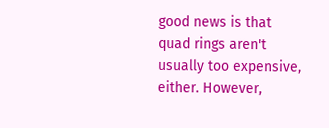good news is that quad rings aren't usually too expensive, either. However,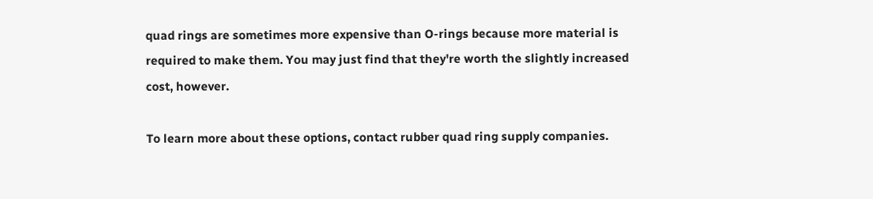quad rings are sometimes more expensive than O-rings because more material is required to make them. You may just find that they're worth the slightly increased cost, however.

To learn more about these options, contact rubber quad ring supply companies.